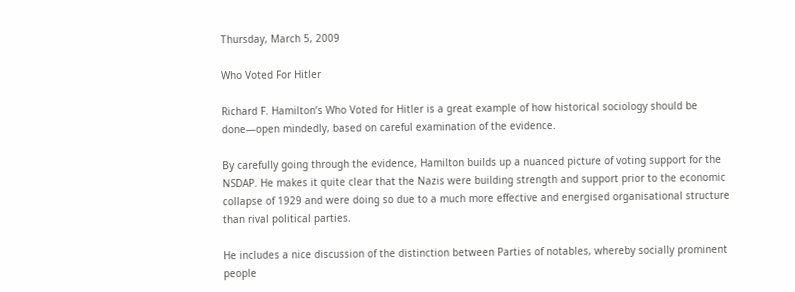Thursday, March 5, 2009

Who Voted For Hitler

Richard F. Hamilton’s Who Voted for Hitler is a great example of how historical sociology should be done—open mindedly, based on careful examination of the evidence.

By carefully going through the evidence, Hamilton builds up a nuanced picture of voting support for the NSDAP. He makes it quite clear that the Nazis were building strength and support prior to the economic collapse of 1929 and were doing so due to a much more effective and energised organisational structure than rival political parties.

He includes a nice discussion of the distinction between Parties of notables, whereby socially prominent people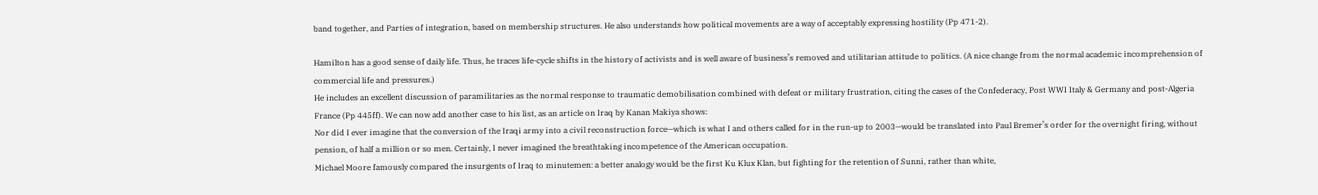band together, and Parties of integration, based on membership structures. He also understands how political movements are a way of acceptably expressing hostility (Pp 471-2).

Hamilton has a good sense of daily life. Thus, he traces life-cycle shifts in the history of activists and is well aware of business’s removed and utilitarian attitude to politics. (A nice change from the normal academic incomprehension of commercial life and pressures.)
He includes an excellent discussion of paramilitaries as the normal response to traumatic demobilisation combined with defeat or military frustration, citing the cases of the Confederacy, Post WWI Italy & Germany and post-Algeria France (Pp 445ff). We can now add another case to his list, as an article on Iraq by Kanan Makiya shows:
Nor did I ever imagine that the conversion of the Iraqi army into a civil reconstruction force—which is what I and others called for in the run-up to 2003—would be translated into Paul Bremer’s order for the overnight firing, without pension, of half a million or so men. Certainly, I never imagined the breathtaking incompetence of the American occupation.
Michael Moore famously compared the insurgents of Iraq to minutemen: a better analogy would be the first Ku Klux Klan, but fighting for the retention of Sunni, rather than white,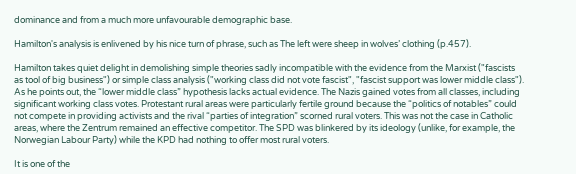dominance and from a much more unfavourable demographic base.

Hamilton's analysis is enlivened by his nice turn of phrase, such as The left were sheep in wolves’ clothing (p.457).

Hamilton takes quiet delight in demolishing simple theories sadly incompatible with the evidence from the Marxist ("fascists as tool of big business") or simple class analysis ("working class did not vote fascist", "fascist support was lower middle class"). As he points out, the “lower middle class” hypothesis lacks actual evidence. The Nazis gained votes from all classes, including significant working class votes. Protestant rural areas were particularly fertile ground because the “politics of notables” could not compete in providing activists and the rival “parties of integration” scorned rural voters. This was not the case in Catholic areas, where the Zentrum remained an effective competitor. The SPD was blinkered by its ideology (unlike, for example, the Norwegian Labour Party) while the KPD had nothing to offer most rural voters.

It is one of the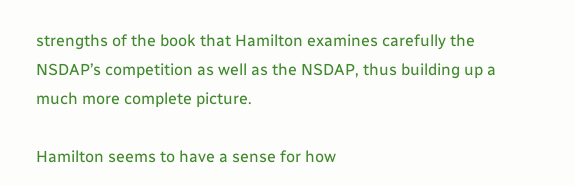strengths of the book that Hamilton examines carefully the NSDAP’s competition as well as the NSDAP, thus building up a much more complete picture.

Hamilton seems to have a sense for how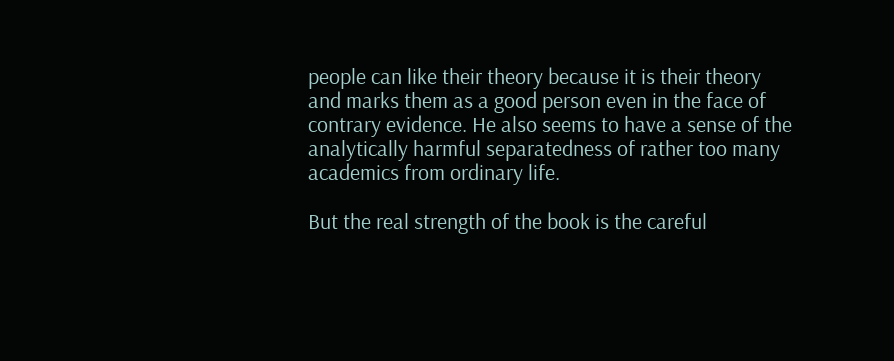people can like their theory because it is their theory and marks them as a good person even in the face of contrary evidence. He also seems to have a sense of the analytically harmful separatedness of rather too many academics from ordinary life.

But the real strength of the book is the careful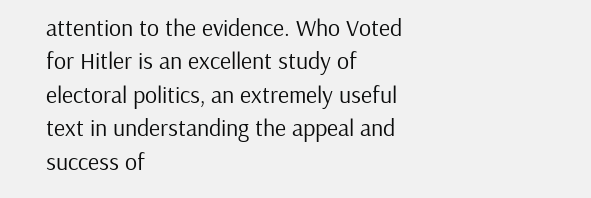attention to the evidence. Who Voted for Hitler is an excellent study of electoral politics, an extremely useful text in understanding the appeal and success of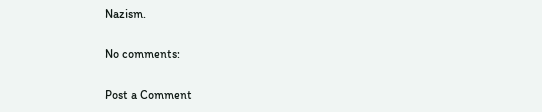Nazism.

No comments:

Post a Comment